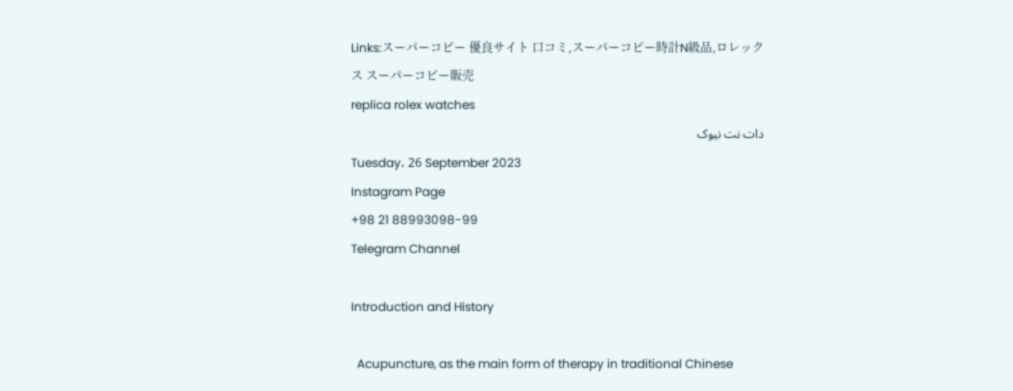Links:スーパーコピー 優良サイト 口コミ,スーパーコピー時計N級品,ロレックス スーパーコピー販売
replica rolex watches
دات نت نیوک
Tuesday، 26 September 2023
Instagram Page
+98 21 88993098-99
Telegram Channel

Introduction and History

  Acupuncture, as the main form of therapy in traditional Chinese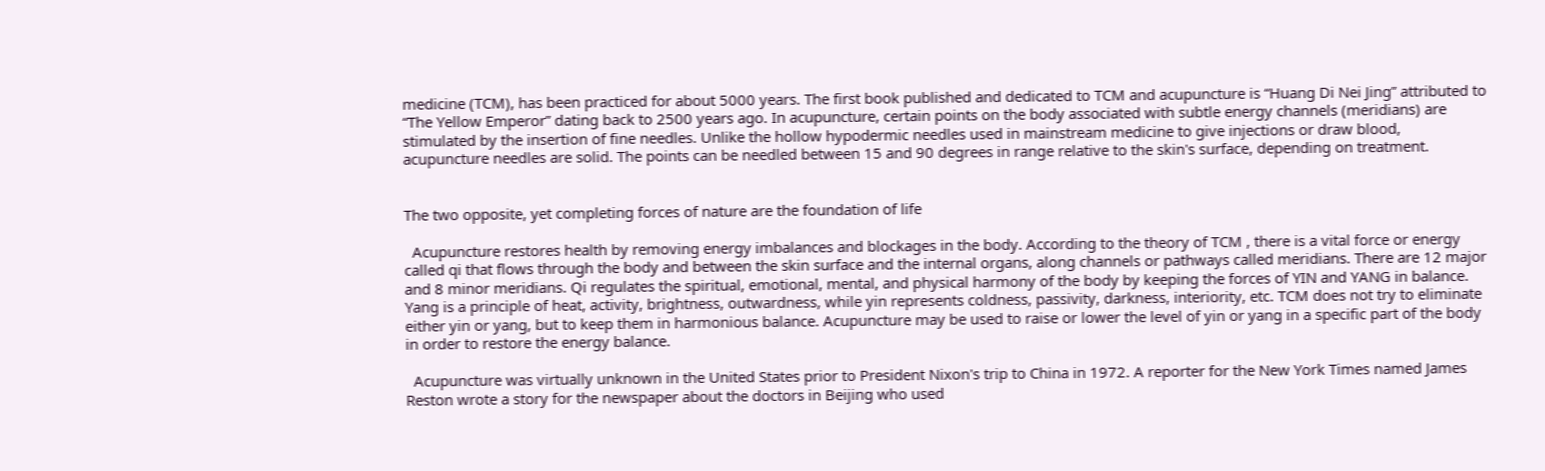medicine (TCM), has been practiced for about 5000 years. The first book published and dedicated to TCM and acupuncture is “Huang Di Nei Jing” attributed to “The Yellow Emperor” dating back to 2500 years ago. In acupuncture, certain points on the body associated with subtle energy channels (meridians) are stimulated by the insertion of fine needles. Unlike the hollow hypodermic needles used in mainstream medicine to give injections or draw blood, acupuncture needles are solid. The points can be needled between 15 and 90 degrees in range relative to the skin's surface, depending on treatment.


The two opposite, yet completing forces of nature are the foundation of life

  Acupuncture restores health by removing energy imbalances and blockages in the body. According to the theory of TCM , there is a vital force or energy called qi that flows through the body and between the skin surface and the internal organs, along channels or pathways called meridians. There are 12 major and 8 minor meridians. Qi regulates the spiritual, emotional, mental, and physical harmony of the body by keeping the forces of YIN and YANG in balance. Yang is a principle of heat, activity, brightness, outwardness, while yin represents coldness, passivity, darkness, interiority, etc. TCM does not try to eliminate either yin or yang, but to keep them in harmonious balance. Acupuncture may be used to raise or lower the level of yin or yang in a specific part of the body in order to restore the energy balance.

  Acupuncture was virtually unknown in the United States prior to President Nixon's trip to China in 1972. A reporter for the New York Times named James Reston wrote a story for the newspaper about the doctors in Beijing who used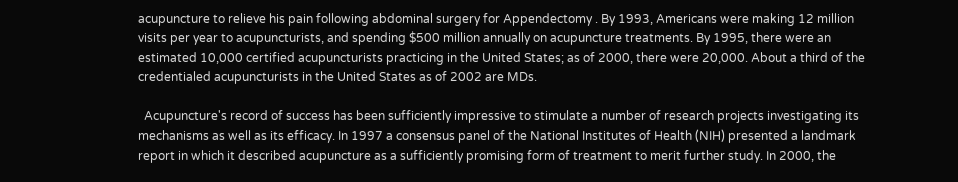acupuncture to relieve his pain following abdominal surgery for Appendectomy . By 1993, Americans were making 12 million visits per year to acupuncturists, and spending $500 million annually on acupuncture treatments. By 1995, there were an estimated 10,000 certified acupuncturists practicing in the United States; as of 2000, there were 20,000. About a third of the credentialed acupuncturists in the United States as of 2002 are MDs.

  Acupuncture's record of success has been sufficiently impressive to stimulate a number of research projects investigating its mechanisms as well as its efficacy. In 1997 a consensus panel of the National Institutes of Health (NIH) presented a landmark report in which it described acupuncture as a sufficiently promising form of treatment to merit further study. In 2000, the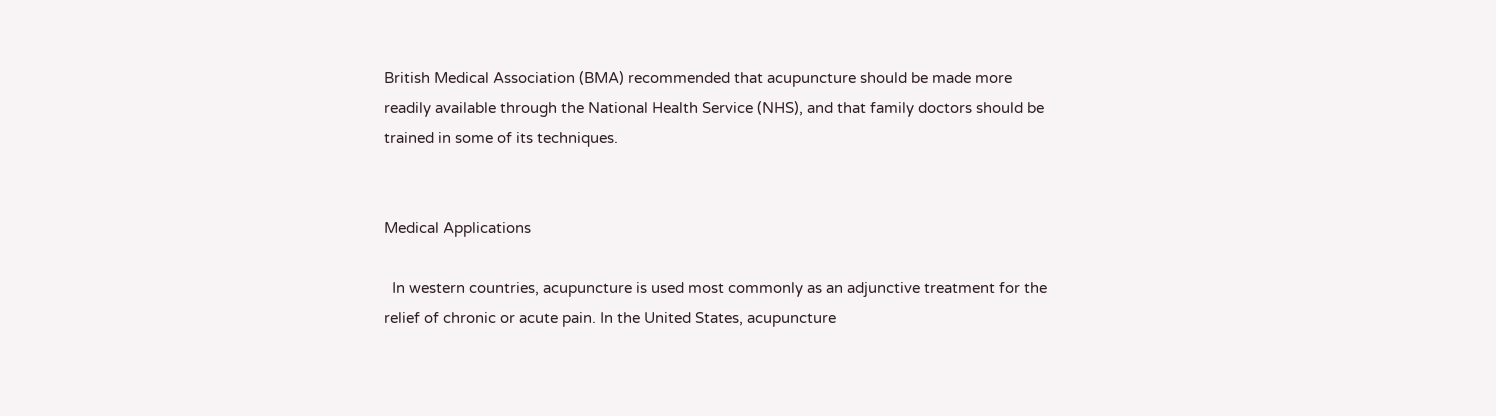British Medical Association (BMA) recommended that acupuncture should be made more readily available through the National Health Service (NHS), and that family doctors should be trained in some of its techniques.


Medical Applications

  In western countries, acupuncture is used most commonly as an adjunctive treatment for the relief of chronic or acute pain. In the United States, acupuncture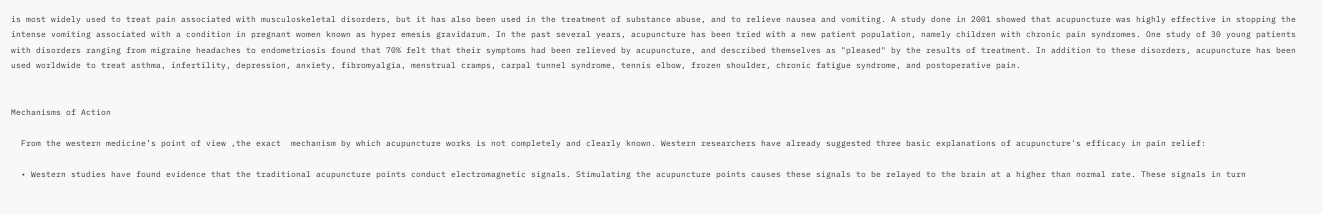is most widely used to treat pain associated with musculoskeletal disorders, but it has also been used in the treatment of substance abuse, and to relieve nausea and vomiting. A study done in 2001 showed that acupuncture was highly effective in stopping the intense vomiting associated with a condition in pregnant women known as hyper emesis gravidarum. In the past several years, acupuncture has been tried with a new patient population, namely children with chronic pain syndromes. One study of 30 young patients with disorders ranging from migraine headaches to endometriosis found that 70% felt that their symptoms had been relieved by acupuncture, and described themselves as "pleased" by the results of treatment. In addition to these disorders, acupuncture has been used worldwide to treat asthma, infertility, depression, anxiety, fibromyalgia, menstrual cramps, carpal tunnel syndrome, tennis elbow, frozen shoulder, chronic fatigue syndrome, and postoperative pain.


Mechanisms of Action

  From the western medicine’s point of view ,the exact  mechanism by which acupuncture works is not completely and clearly known. Western researchers have already suggested three basic explanations of acupuncture's efficacy in pain relief:

  • Western studies have found evidence that the traditional acupuncture points conduct electromagnetic signals. Stimulating the acupuncture points causes these signals to be relayed to the brain at a higher than normal rate. These signals in turn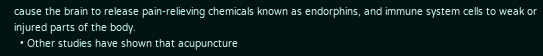cause the brain to release pain-relieving chemicals known as endorphins, and immune system cells to weak or injured parts of the body.
  • Other studies have shown that acupuncture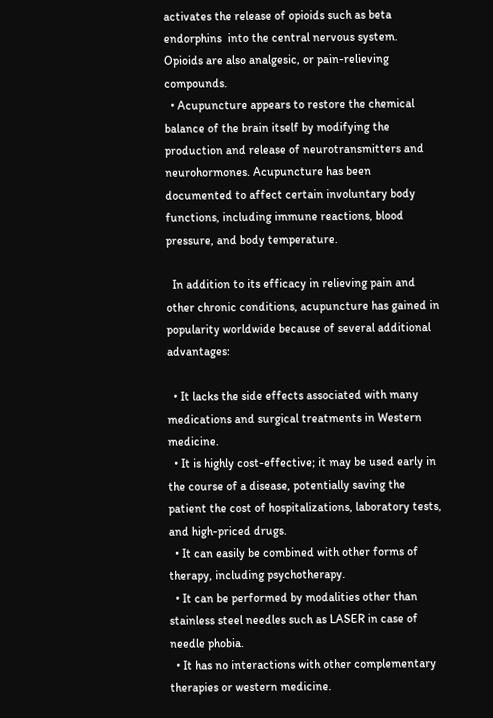activates the release of opioids such as beta endorphins  into the central nervous system. Opioids are also analgesic, or pain-relieving compounds.
  • Acupuncture appears to restore the chemical balance of the brain itself by modifying the production and release of neurotransmitters and neurohormones. Acupuncture has been documented to affect certain involuntary body functions, including immune reactions, blood pressure, and body temperature.

  In addition to its efficacy in relieving pain and other chronic conditions, acupuncture has gained in popularity worldwide because of several additional advantages:

  • It lacks the side effects associated with many medications and surgical treatments in Western medicine.
  • It is highly cost-effective; it may be used early in the course of a disease, potentially saving the patient the cost of hospitalizations, laboratory tests, and high-priced drugs.
  • It can easily be combined with other forms of therapy, including psychotherapy.
  • It can be performed by modalities other than stainless steel needles such as LASER in case of needle phobia.
  • It has no interactions with other complementary therapies or western medicine.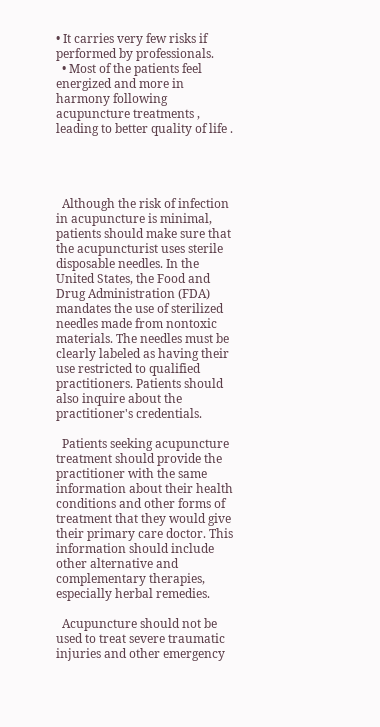• It carries very few risks if performed by professionals.
  • Most of the patients feel energized and more in harmony following acupuncture treatments , leading to better quality of life .




  Although the risk of infection in acupuncture is minimal, patients should make sure that the acupuncturist uses sterile disposable needles. In the United States, the Food and Drug Administration (FDA) mandates the use of sterilized needles made from nontoxic materials. The needles must be clearly labeled as having their use restricted to qualified practitioners. Patients should also inquire about the practitioner's credentials.

  Patients seeking acupuncture treatment should provide the practitioner with the same information about their health conditions and other forms of treatment that they would give their primary care doctor. This information should include other alternative and complementary therapies, especially herbal remedies.

  Acupuncture should not be used to treat severe traumatic injuries and other emergency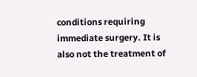conditions requiring immediate surgery. It is also not the treatment of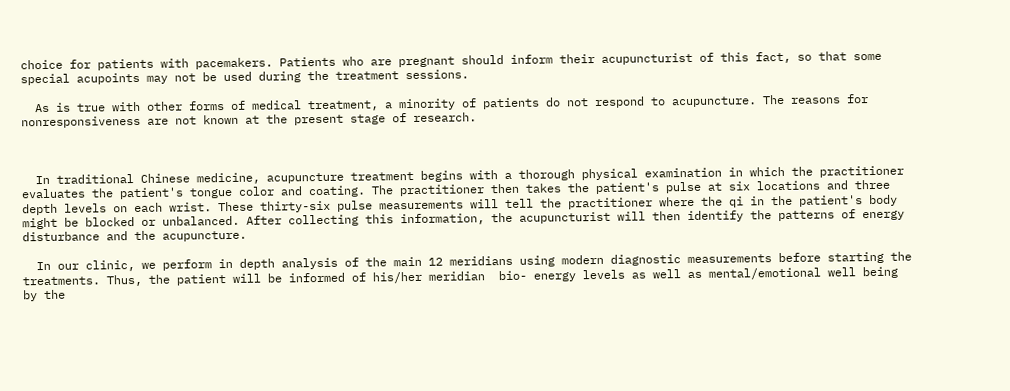choice for patients with pacemakers. Patients who are pregnant should inform their acupuncturist of this fact, so that some special acupoints may not be used during the treatment sessions.

  As is true with other forms of medical treatment, a minority of patients do not respond to acupuncture. The reasons for nonresponsiveness are not known at the present stage of research.



  In traditional Chinese medicine, acupuncture treatment begins with a thorough physical examination in which the practitioner evaluates the patient's tongue color and coating. The practitioner then takes the patient's pulse at six locations and three depth levels on each wrist. These thirty-six pulse measurements will tell the practitioner where the qi in the patient's body might be blocked or unbalanced. After collecting this information, the acupuncturist will then identify the patterns of energy disturbance and the acupuncture.

  In our clinic, we perform in depth analysis of the main 12 meridians using modern diagnostic measurements before starting the treatments. Thus, the patient will be informed of his/her meridian  bio- energy levels as well as mental/emotional well being by the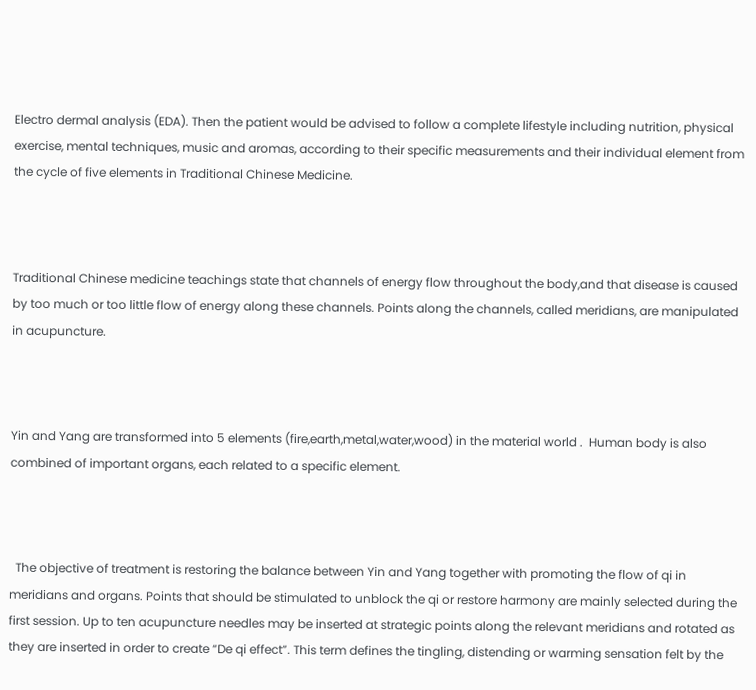Electro dermal analysis (EDA). Then the patient would be advised to follow a complete lifestyle including nutrition, physical exercise, mental techniques, music and aromas, according to their specific measurements and their individual element from the cycle of five elements in Traditional Chinese Medicine.



Traditional Chinese medicine teachings state that channels of energy flow throughout the body,and that disease is caused by too much or too little flow of energy along these channels. Points along the channels, called meridians, are manipulated in acupuncture.



Yin and Yang are transformed into 5 elements (fire,earth,metal,water,wood) in the material world .  Human body is also combined of important organs, each related to a specific element.



  The objective of treatment is restoring the balance between Yin and Yang together with promoting the flow of qi in meridians and organs. Points that should be stimulated to unblock the qi or restore harmony are mainly selected during the first session. Up to ten acupuncture needles may be inserted at strategic points along the relevant meridians and rotated as they are inserted in order to create “De qi effect”. This term defines the tingling, distending or warming sensation felt by the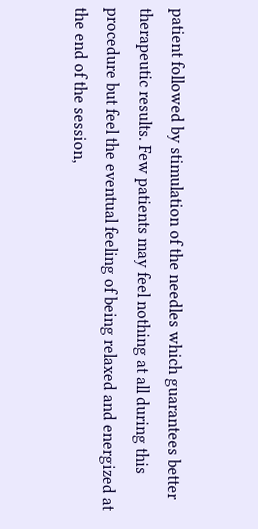patient followed by stimulation of the needles which guarantees better therapeutic results. Few patients may feel nothing at all during this procedure but feel the eventual feeling of being relaxed and energized at the end of the session,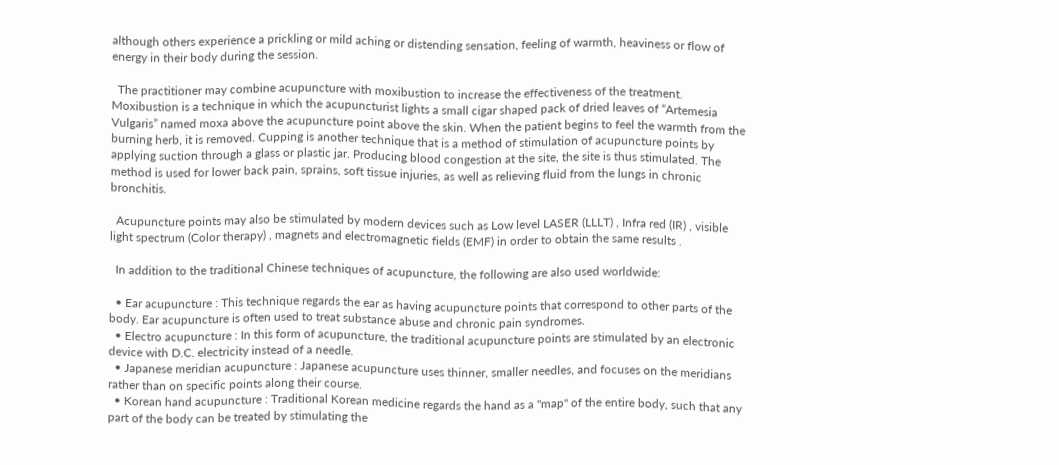although others experience a prickling or mild aching or distending sensation, feeling of warmth, heaviness or flow of energy in their body during the session.

  The practitioner may combine acupuncture with moxibustion to increase the effectiveness of the treatment. Moxibustion is a technique in which the acupuncturist lights a small cigar shaped pack of dried leaves of “Artemesia Vulgaris” named moxa above the acupuncture point above the skin. When the patient begins to feel the warmth from the burning herb, it is removed. Cupping is another technique that is a method of stimulation of acupuncture points by applying suction through a glass or plastic jar. Producing blood congestion at the site, the site is thus stimulated. The method is used for lower back pain, sprains, soft tissue injuries, as well as relieving fluid from the lungs in chronic bronchitis.

  Acupuncture points may also be stimulated by modern devices such as Low level LASER (LLLT) , Infra red (IR) , visible light spectrum (Color therapy) , magnets and electromagnetic fields (EMF) in order to obtain the same results .

  In addition to the traditional Chinese techniques of acupuncture, the following are also used worldwide:

  • Ear acupuncture : This technique regards the ear as having acupuncture points that correspond to other parts of the body. Ear acupuncture is often used to treat substance abuse and chronic pain syndromes.
  • Electro acupuncture : In this form of acupuncture, the traditional acupuncture points are stimulated by an electronic device with D.C. electricity instead of a needle.
  • Japanese meridian acupuncture : Japanese acupuncture uses thinner, smaller needles, and focuses on the meridians rather than on specific points along their course.
  • Korean hand acupuncture : Traditional Korean medicine regards the hand as a "map" of the entire body, such that any part of the body can be treated by stimulating the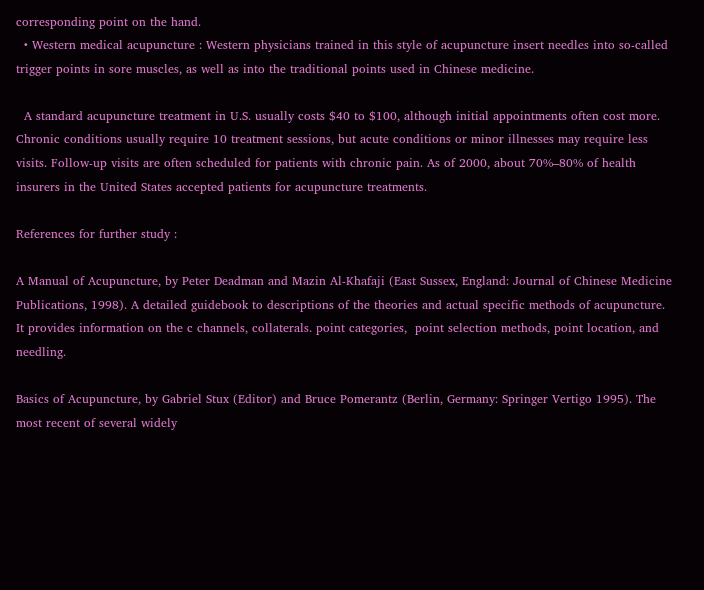corresponding point on the hand.
  • Western medical acupuncture : Western physicians trained in this style of acupuncture insert needles into so-called trigger points in sore muscles, as well as into the traditional points used in Chinese medicine.

  A standard acupuncture treatment in U.S. usually costs $40 to $100, although initial appointments often cost more. Chronic conditions usually require 10 treatment sessions, but acute conditions or minor illnesses may require less visits. Follow-up visits are often scheduled for patients with chronic pain. As of 2000, about 70%–80% of health insurers in the United States accepted patients for acupuncture treatments.

References for further study :

A Manual of Acupuncture, by Peter Deadman and Mazin Al-Khafaji (East Sussex, England: Journal of Chinese Medicine Publications, 1998). A detailed guidebook to descriptions of the theories and actual specific methods of acupuncture. It provides information on the c channels, collaterals. point categories,  point selection methods, point location, and needling.

Basics of Acupuncture, by Gabriel Stux (Editor) and Bruce Pomerantz (Berlin, Germany: Springer Vertigo 1995). The most recent of several widely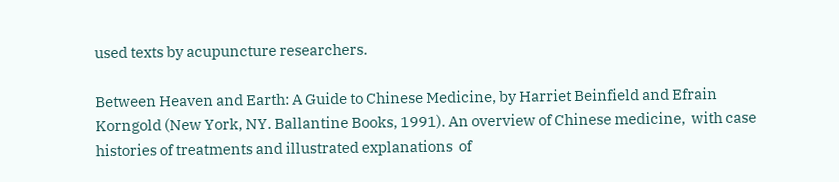used texts by acupuncture researchers.

Between Heaven and Earth: A Guide to Chinese Medicine, by Harriet Beinfield and Efrain Korngold (New York, NY. Ballantine Books, 1991). An overview of Chinese medicine,  with case histories of treatments and illustrated explanations  of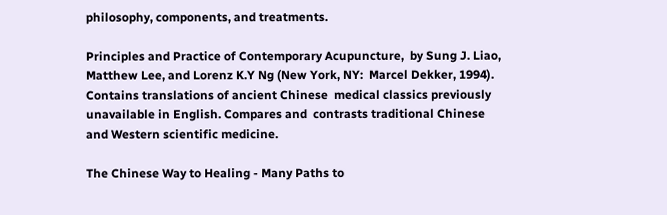philosophy, components, and treatments.

Principles and Practice of Contemporary Acupuncture,  by Sung J. Liao, Matthew Lee, and Lorenz K.Y Ng (New York, NY:  Marcel Dekker, 1994). Contains translations of ancient Chinese  medical classics previously unavailable in English. Compares and  contrasts traditional Chinese and Western scientific medicine.

The Chinese Way to Healing - Many Paths to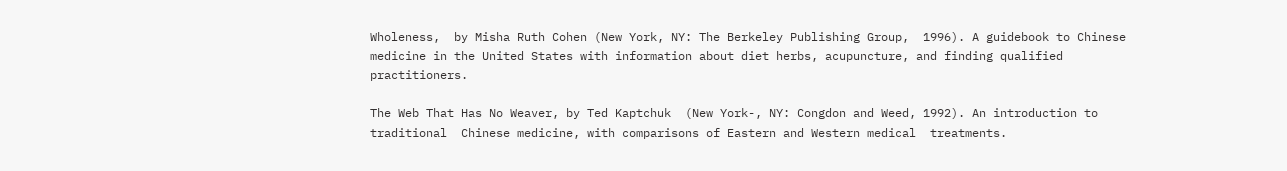Wholeness,  by Misha Ruth Cohen (New York, NY: The Berkeley Publishing Group,  1996). A guidebook to Chinese medicine in the United States with information about diet herbs, acupuncture, and finding qualified  practitioners.

The Web That Has No Weaver, by Ted Kaptchuk  (New York-, NY: Congdon and Weed, 1992). An introduction to traditional  Chinese medicine, with comparisons of Eastern and Western medical  treatments.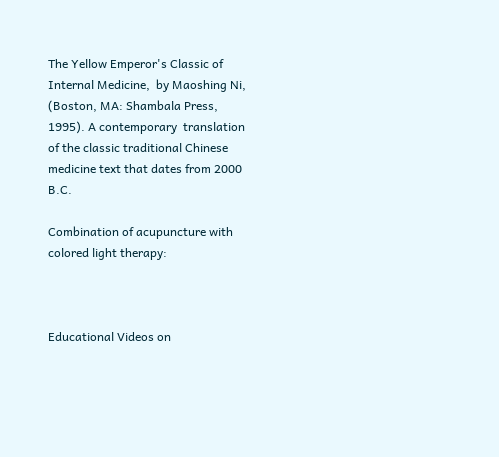The Yellow Emperor's Classic of Internal Medicine,  by Maoshing Ni, (Boston, MA: Shambala Press, 1995). A contemporary  translation of the classic traditional Chinese medicine text that dates from 2000 B.C.

Combination of acupuncture with colored light therapy:



Educational Videos on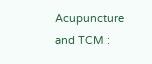Acupuncture and TCM :